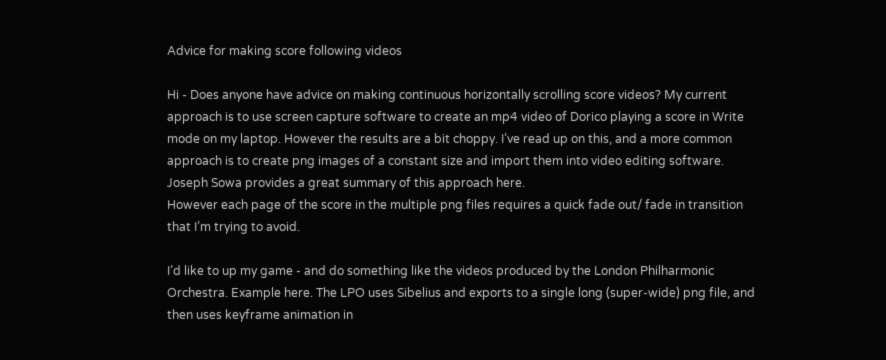Advice for making score following videos

Hi - Does anyone have advice on making continuous horizontally scrolling score videos? My current approach is to use screen capture software to create an mp4 video of Dorico playing a score in Write mode on my laptop. However the results are a bit choppy. I’ve read up on this, and a more common approach is to create png images of a constant size and import them into video editing software. Joseph Sowa provides a great summary of this approach here.
However each page of the score in the multiple png files requires a quick fade out/ fade in transition that I’m trying to avoid.

I’d like to up my game - and do something like the videos produced by the London Philharmonic Orchestra. Example here. The LPO uses Sibelius and exports to a single long (super-wide) png file, and then uses keyframe animation in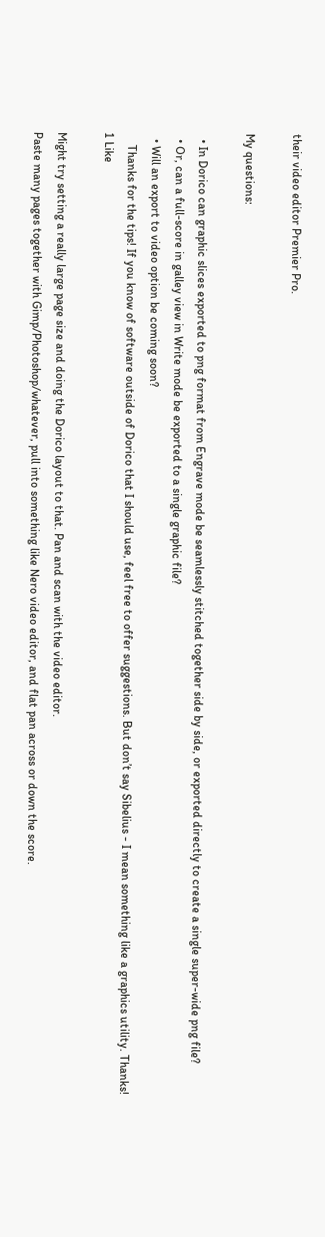their video editor Premier Pro.

My questions:

  • In Dorico can graphic slices exported to png format from Engrave mode be seamlessly stitched together side by side, or exported directly to create a single super-wide png file?
  • Or, can a full-score in galley view in Write mode be exported to a single graphic file?
  • Will an export to video option be coming soon?
    Thanks for the tips! If you know of software outside of Dorico that I should use, feel free to offer suggestions. But don’t say Sibelius - I mean something like a graphics utility. Thanks!
1 Like

Might try setting a really large page size and doing the Dorico layout to that. Pan and scan with the video editor.
Paste many pages together with Gimp/Photoshop/whatever, pull into something like Nero video editor, and flat pan across or down the score.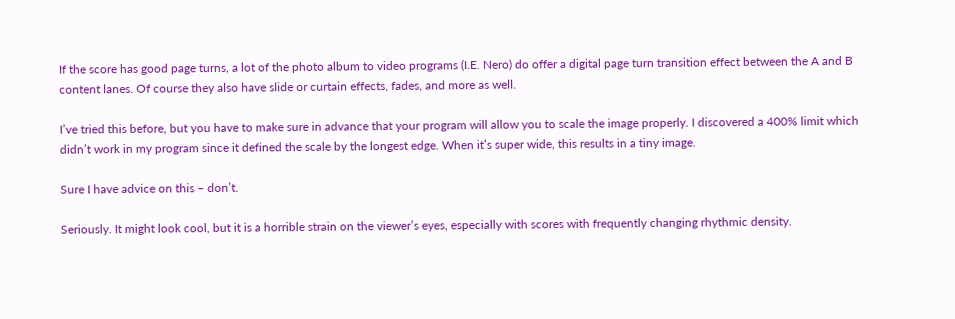If the score has good page turns, a lot of the photo album to video programs (I.E. Nero) do offer a digital page turn transition effect between the A and B content lanes. Of course they also have slide or curtain effects, fades, and more as well.

I’ve tried this before, but you have to make sure in advance that your program will allow you to scale the image properly. I discovered a 400% limit which didn’t work in my program since it defined the scale by the longest edge. When it’s super wide, this results in a tiny image.

Sure I have advice on this – don’t.

Seriously. It might look cool, but it is a horrible strain on the viewer’s eyes, especially with scores with frequently changing rhythmic density.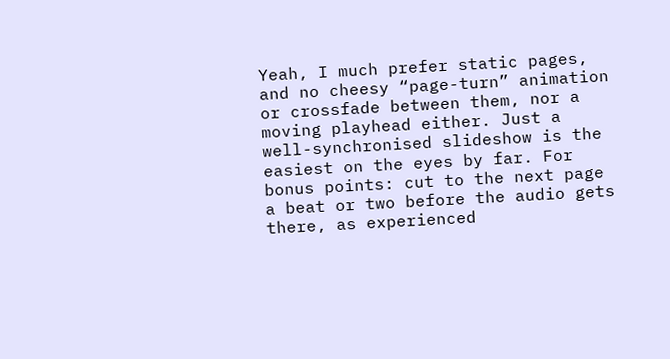Yeah, I much prefer static pages, and no cheesy “page-turn” animation or crossfade between them, nor a moving playhead either. Just a well-synchronised slideshow is the easiest on the eyes by far. For bonus points: cut to the next page a beat or two before the audio gets there, as experienced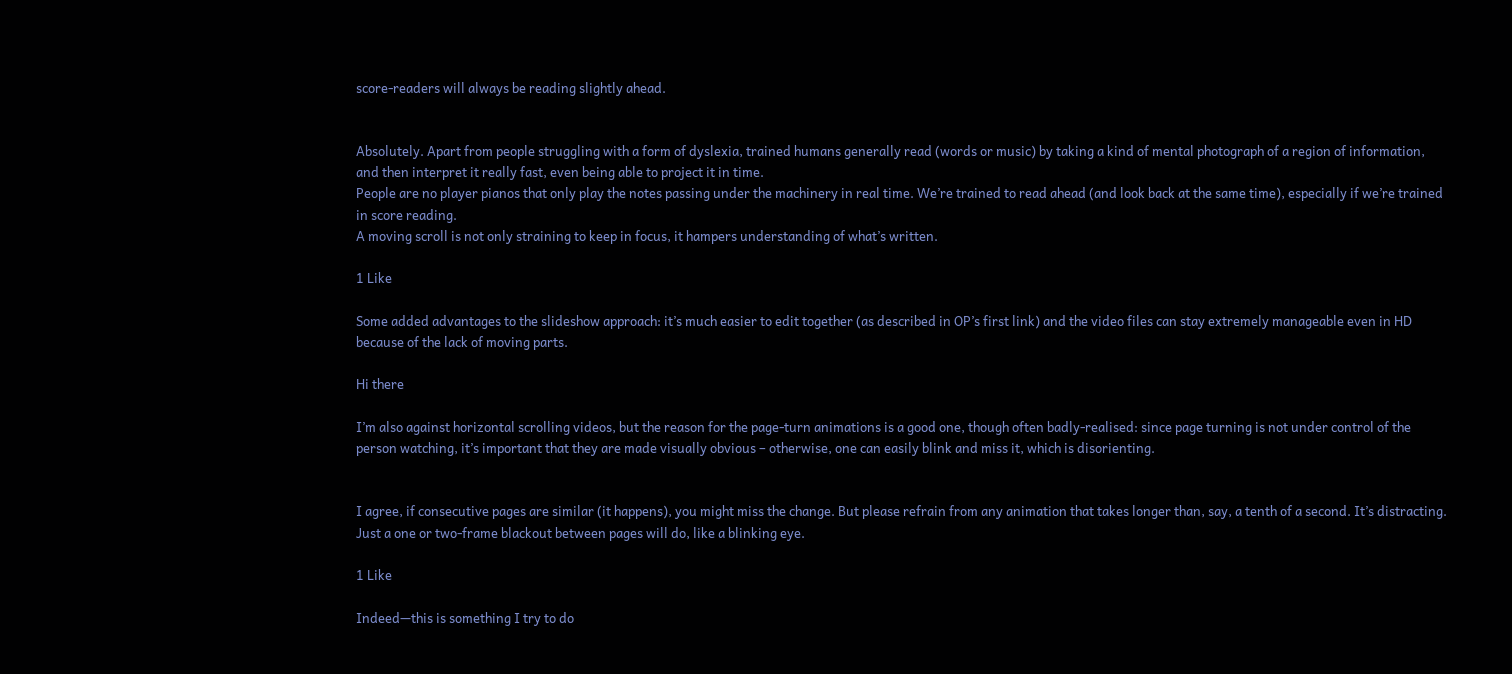score-readers will always be reading slightly ahead.


Absolutely. Apart from people struggling with a form of dyslexia, trained humans generally read (words or music) by taking a kind of mental photograph of a region of information, and then interpret it really fast, even being able to project it in time.
People are no player pianos that only play the notes passing under the machinery in real time. We’re trained to read ahead (and look back at the same time), especially if we’re trained in score reading.
A moving scroll is not only straining to keep in focus, it hampers understanding of what’s written.

1 Like

Some added advantages to the slideshow approach: it’s much easier to edit together (as described in OP’s first link) and the video files can stay extremely manageable even in HD because of the lack of moving parts.

Hi there

I’m also against horizontal scrolling videos, but the reason for the page-turn animations is a good one, though often badly-realised: since page turning is not under control of the person watching, it’s important that they are made visually obvious – otherwise, one can easily blink and miss it, which is disorienting.


I agree, if consecutive pages are similar (it happens), you might miss the change. But please refrain from any animation that takes longer than, say, a tenth of a second. It’s distracting. Just a one or two-frame blackout between pages will do, like a blinking eye.

1 Like

Indeed—this is something I try to do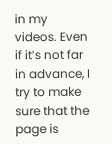in my videos. Even if it’s not far in advance, I try to make sure that the page is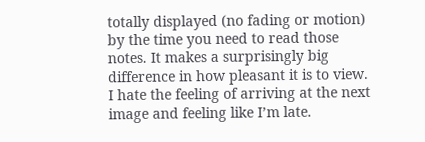totally displayed (no fading or motion) by the time you need to read those notes. It makes a surprisingly big difference in how pleasant it is to view. I hate the feeling of arriving at the next image and feeling like I’m late.